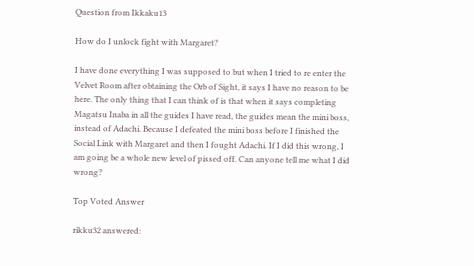Question from Ikkaku13

How do I unlock fight with Margaret?

I have done everything I was supposed to but when I tried to re enter the Velvet Room after obtaining the Orb of Sight, it says I have no reason to be here. The only thing that I can think of is that when it says completing Magatsu Inaba in all the guides I have read, the guides mean the mini boss, instead of Adachi. Because I defeated the mini boss before I finished the Social Link with Margaret and then I fought Adachi. If I did this wrong, I am going be a whole new level of pissed off. Can anyone tell me what I did wrong?

Top Voted Answer

rikku32 answered: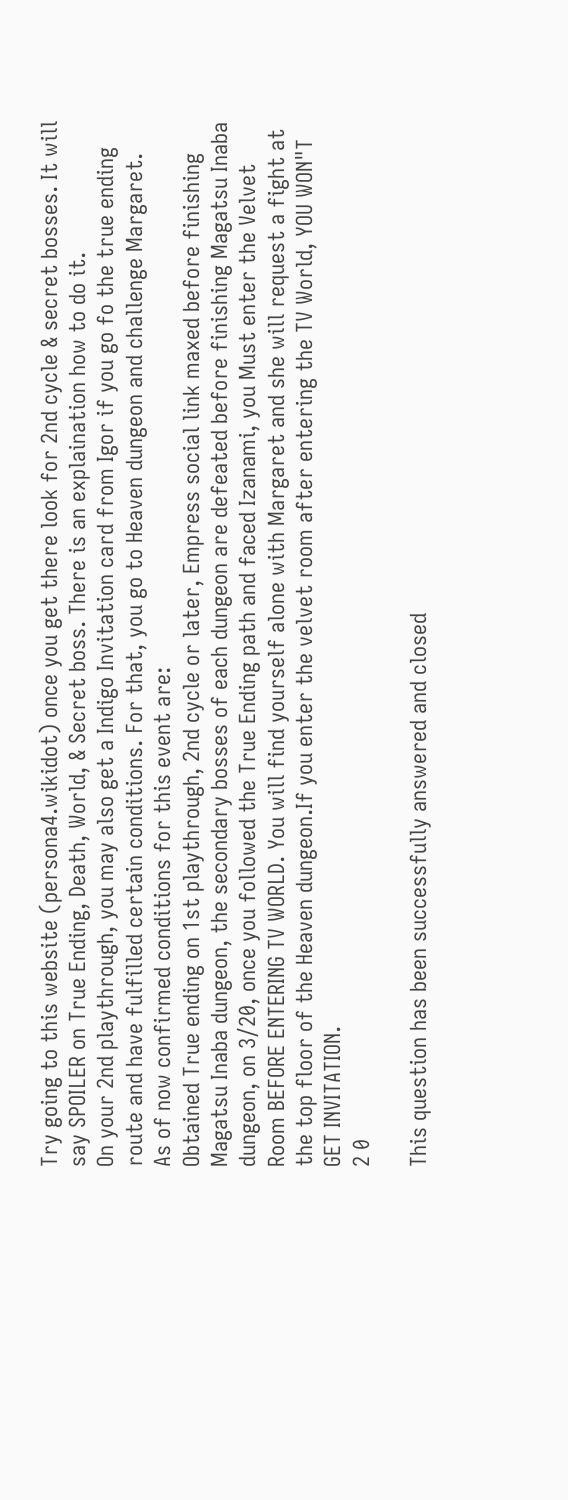Try going to this website (persona4.wikidot) once you get there look for 2nd cycle & secret bosses. It will say SPOILER on True Ending, Death, World, & Secret boss. There is an explaination how to do it.
On your 2nd playthrough, you may also get a Indigo Invitation card from Igor if you go fo the true ending route and have fulfilled certain conditions. For that, you go to Heaven dungeon and challenge Margaret.
As of now confirmed conditions for this event are:
Obtained True ending on 1st playthrough, 2nd cycle or later, Empress social link maxed before finishing Magatsu Inaba dungeon, the secondary bosses of each dungeon are defeated before finishing Magatsu Inaba dungeon, on 3/20, once you followed the True Ending path and faced Izanami, you Must enter the Velvet Room BEFORE ENTERING TV WORLD. You will find yourself alone with Margaret and she will request a fight at the top floor of the Heaven dungeon.If you enter the velvet room after entering the TV World, YOU WON"T GET INVITATION.
2 0

This question has been successfully answered and closed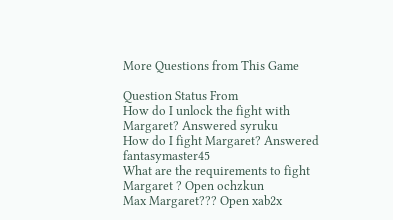More Questions from This Game

Question Status From
How do I unlock the fight with Margaret? Answered syruku
How do I fight Margaret? Answered fantasymaster45
What are the requirements to fight Margaret ? Open ochzkun
Max Margaret??? Open xab2x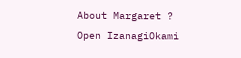About Margaret ? Open IzanagiOkami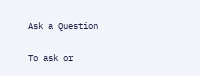Ask a Question

To ask or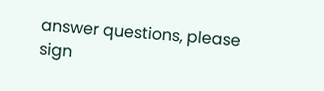answer questions, please sign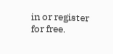in or register for free.